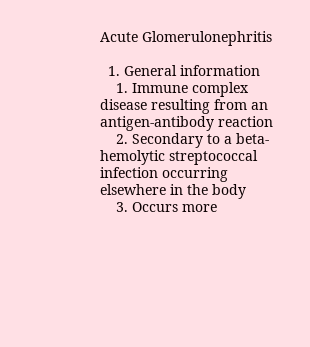Acute Glomerulonephritis

  1. General information
    1. Immune complex disease resulting from an antigen-antibody reaction
    2. Secondary to a beta-hemolytic streptococcal infection occurring elsewhere in the body
    3. Occurs more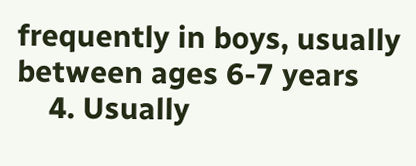frequently in boys, usually between ages 6-7 years
    4. Usually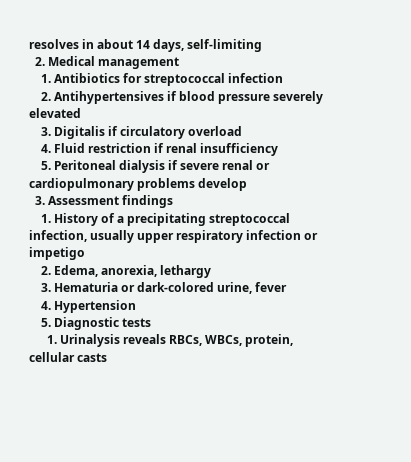resolves in about 14 days, self-limiting
  2. Medical management
    1. Antibiotics for streptococcal infection
    2. Antihypertensives if blood pressure severely elevated
    3. Digitalis if circulatory overload
    4. Fluid restriction if renal insufficiency
    5. Peritoneal dialysis if severe renal or cardiopulmonary problems develop
  3. Assessment findings
    1. History of a precipitating streptococcal infection, usually upper respiratory infection or impetigo
    2. Edema, anorexia, lethargy
    3. Hematuria or dark-colored urine, fever
    4. Hypertension
    5. Diagnostic tests
      1. Urinalysis reveals RBCs, WBCs, protein, cellular casts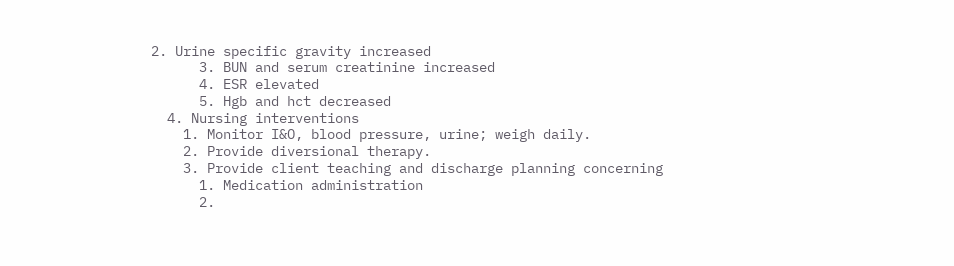2. Urine specific gravity increased
      3. BUN and serum creatinine increased
      4. ESR elevated
      5. Hgb and hct decreased
  4. Nursing interventions
    1. Monitor I&O, blood pressure, urine; weigh daily.
    2. Provide diversional therapy.
    3. Provide client teaching and discharge planning concerning
      1. Medication administration
      2.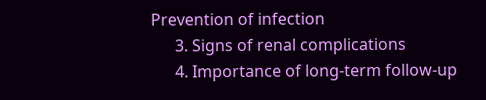Prevention of infection
      3. Signs of renal complications
      4. Importance of long-term follow-up